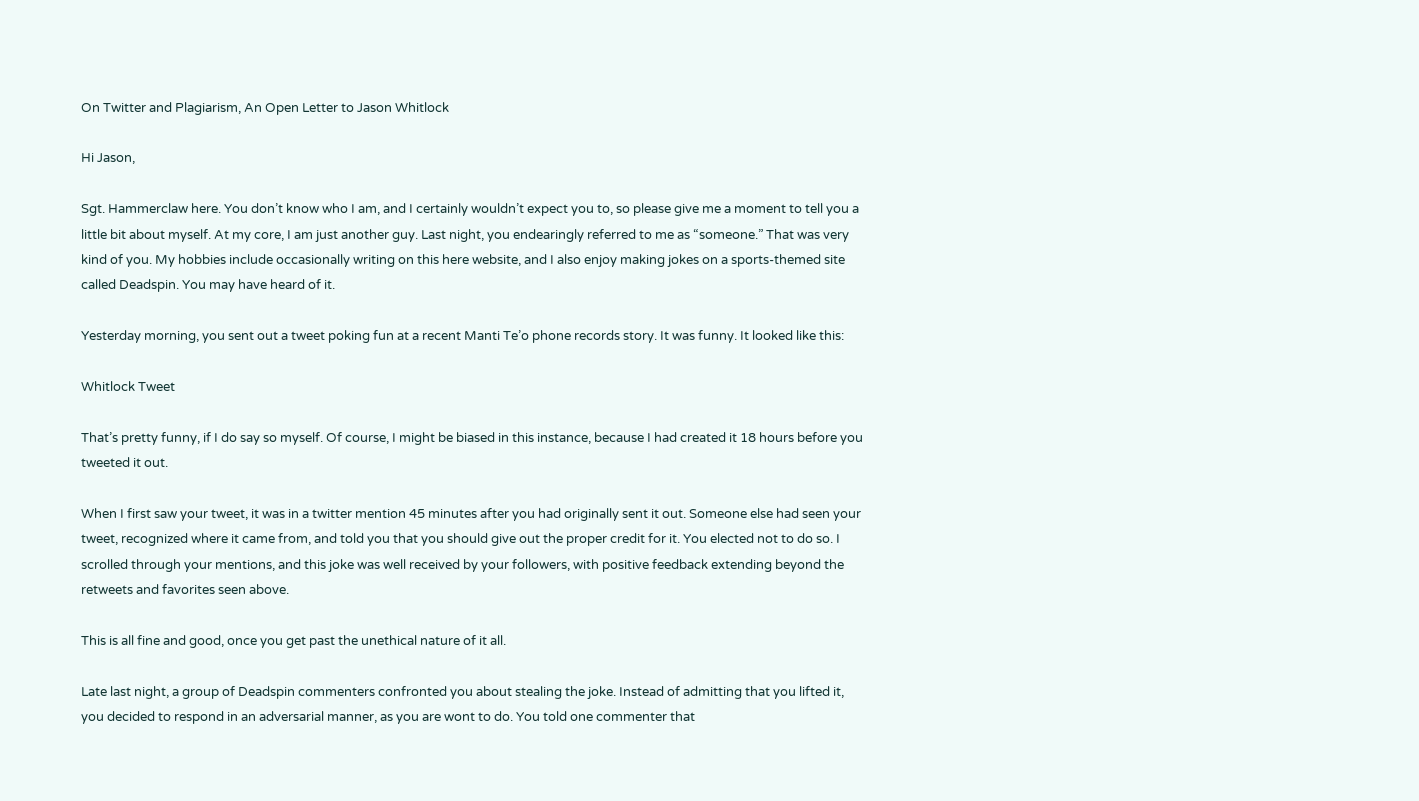On Twitter and Plagiarism, An Open Letter to Jason Whitlock

Hi Jason,

Sgt. Hammerclaw here. You don’t know who I am, and I certainly wouldn’t expect you to, so please give me a moment to tell you a little bit about myself. At my core, I am just another guy. Last night, you endearingly referred to me as “someone.” That was very kind of you. My hobbies include occasionally writing on this here website, and I also enjoy making jokes on a sports-themed site called Deadspin. You may have heard of it.

Yesterday morning, you sent out a tweet poking fun at a recent Manti Te’o phone records story. It was funny. It looked like this:

Whitlock Tweet

That’s pretty funny, if I do say so myself. Of course, I might be biased in this instance, because I had created it 18 hours before you tweeted it out.

When I first saw your tweet, it was in a twitter mention 45 minutes after you had originally sent it out. Someone else had seen your tweet, recognized where it came from, and told you that you should give out the proper credit for it. You elected not to do so. I scrolled through your mentions, and this joke was well received by your followers, with positive feedback extending beyond the retweets and favorites seen above.

This is all fine and good, once you get past the unethical nature of it all.

Late last night, a group of Deadspin commenters confronted you about stealing the joke. Instead of admitting that you lifted it, you decided to respond in an adversarial manner, as you are wont to do. You told one commenter that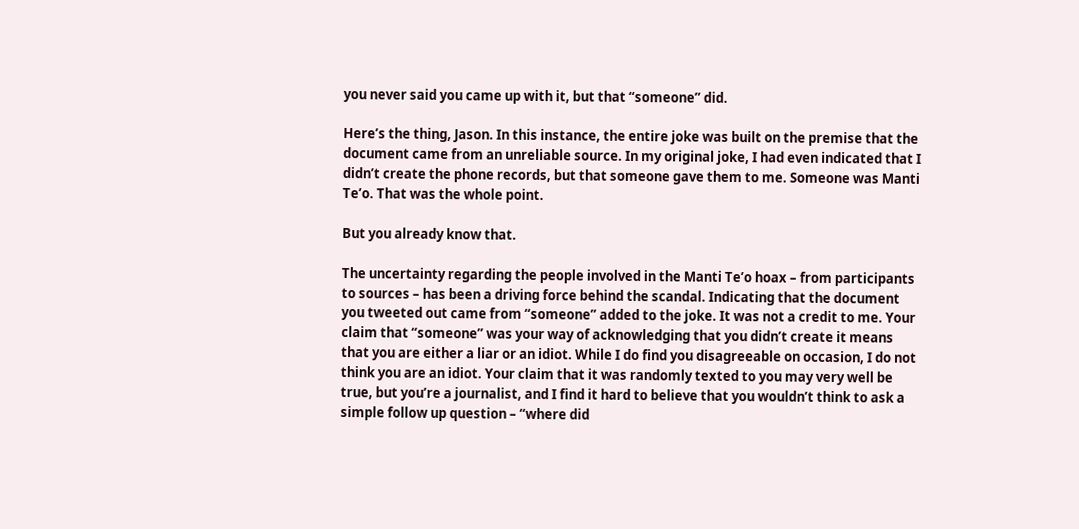you never said you came up with it, but that “someone” did.

Here’s the thing, Jason. In this instance, the entire joke was built on the premise that the document came from an unreliable source. In my original joke, I had even indicated that I didn’t create the phone records, but that someone gave them to me. Someone was Manti Te’o. That was the whole point.

But you already know that.

The uncertainty regarding the people involved in the Manti Te’o hoax – from participants to sources – has been a driving force behind the scandal. Indicating that the document you tweeted out came from “someone” added to the joke. It was not a credit to me. Your claim that “someone” was your way of acknowledging that you didn’t create it means that you are either a liar or an idiot. While I do find you disagreeable on occasion, I do not think you are an idiot. Your claim that it was randomly texted to you may very well be true, but you’re a journalist, and I find it hard to believe that you wouldn’t think to ask a simple follow up question – “where did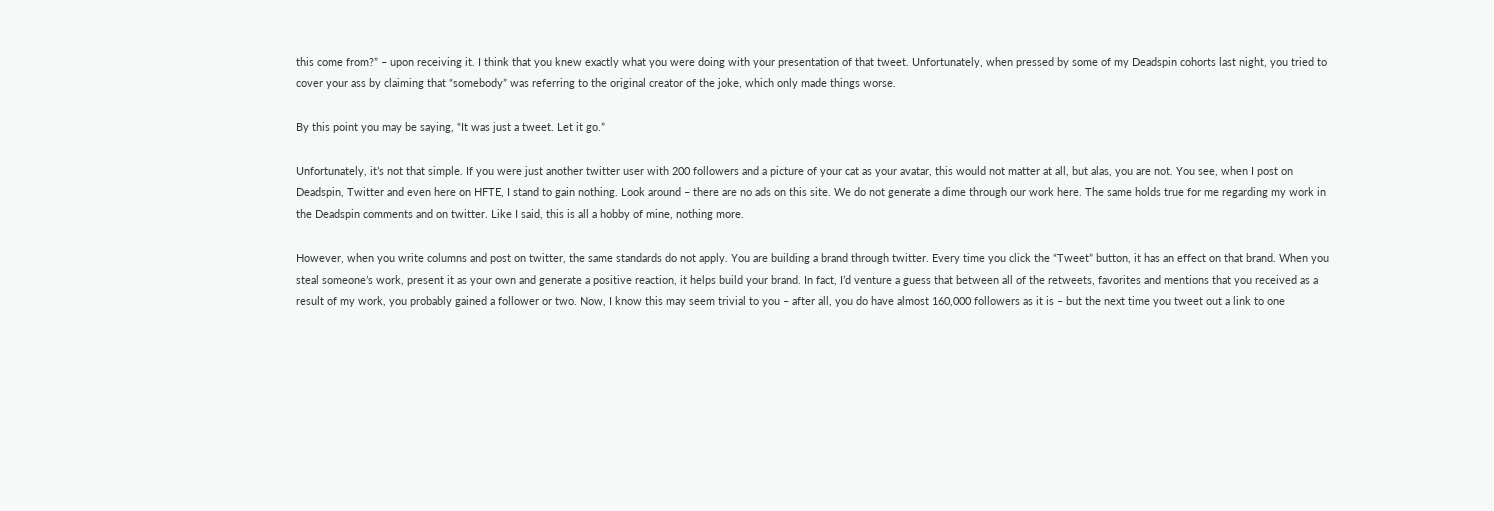this come from?” – upon receiving it. I think that you knew exactly what you were doing with your presentation of that tweet. Unfortunately, when pressed by some of my Deadspin cohorts last night, you tried to cover your ass by claiming that “somebody” was referring to the original creator of the joke, which only made things worse.

By this point you may be saying, “It was just a tweet. Let it go.”

Unfortunately, it’s not that simple. If you were just another twitter user with 200 followers and a picture of your cat as your avatar, this would not matter at all, but alas, you are not. You see, when I post on Deadspin, Twitter and even here on HFTE, I stand to gain nothing. Look around – there are no ads on this site. We do not generate a dime through our work here. The same holds true for me regarding my work in the Deadspin comments and on twitter. Like I said, this is all a hobby of mine, nothing more.

However, when you write columns and post on twitter, the same standards do not apply. You are building a brand through twitter. Every time you click the “Tweet” button, it has an effect on that brand. When you steal someone’s work, present it as your own and generate a positive reaction, it helps build your brand. In fact, I’d venture a guess that between all of the retweets, favorites and mentions that you received as a result of my work, you probably gained a follower or two. Now, I know this may seem trivial to you – after all, you do have almost 160,000 followers as it is – but the next time you tweet out a link to one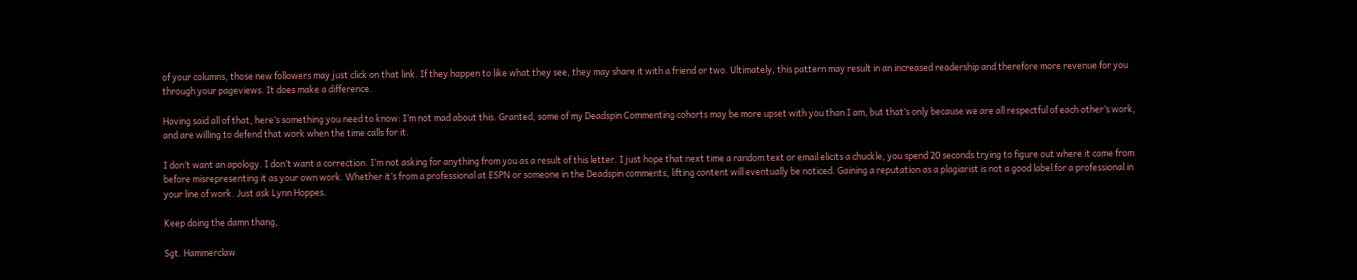of your columns, those new followers may just click on that link. If they happen to like what they see, they may share it with a friend or two. Ultimately, this pattern may result in an increased readership and therefore more revenue for you through your pageviews. It does make a difference.

Having said all of that, here’s something you need to know: I’m not mad about this. Granted, some of my Deadspin Commenting cohorts may be more upset with you than I am, but that’s only because we are all respectful of each other’s work, and are willing to defend that work when the time calls for it.

I don’t want an apology. I don’t want a correction. I’m not asking for anything from you as a result of this letter. I just hope that next time a random text or email elicits a chuckle, you spend 20 seconds trying to figure out where it came from before misrepresenting it as your own work. Whether it’s from a professional at ESPN or someone in the Deadspin comments, lifting content will eventually be noticed. Gaining a reputation as a plagiarist is not a good label for a professional in your line of work. Just ask Lynn Hoppes.

Keep doing the damn thang,

Sgt. Hammerclaw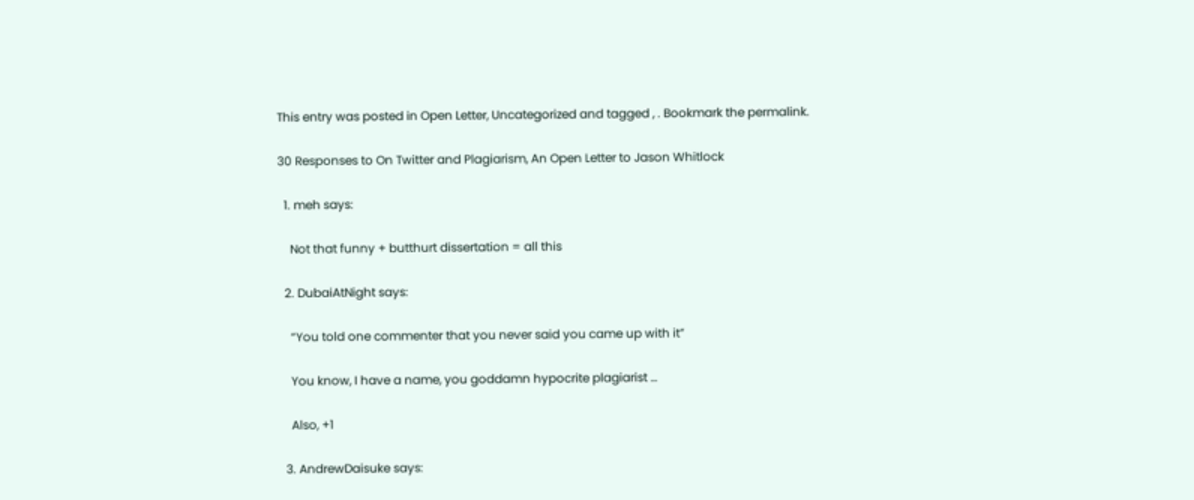This entry was posted in Open Letter, Uncategorized and tagged , . Bookmark the permalink.

30 Responses to On Twitter and Plagiarism, An Open Letter to Jason Whitlock

  1. meh says:

    Not that funny + butthurt dissertation = all this

  2. DubaiAtNight says:

    “You told one commenter that you never said you came up with it”

    You know, I have a name, you goddamn hypocrite plagiarist …

    Also, +1

  3. AndrewDaisuke says: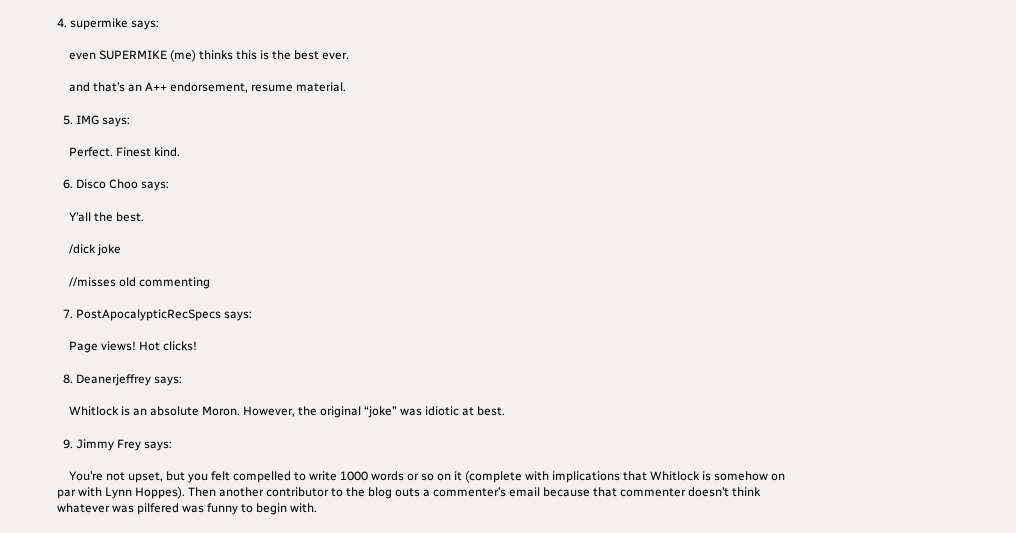4. supermike says:

    even SUPERMIKE (me) thinks this is the best ever.

    and that’s an A++ endorsement, resume material.

  5. IMG says:

    Perfect. Finest kind.

  6. Disco Choo says:

    Y’all the best.

    /dick joke

    //misses old commenting

  7. PostApocalypticRecSpecs says:

    Page views! Hot clicks!

  8. Deanerjeffrey says:

    Whitlock is an absolute Moron. However, the original “joke” was idiotic at best.

  9. Jimmy Frey says:

    You’re not upset, but you felt compelled to write 1000 words or so on it (complete with implications that Whitlock is somehow on par with Lynn Hoppes). Then another contributor to the blog outs a commenter’s email because that commenter doesn’t think whatever was pilfered was funny to begin with.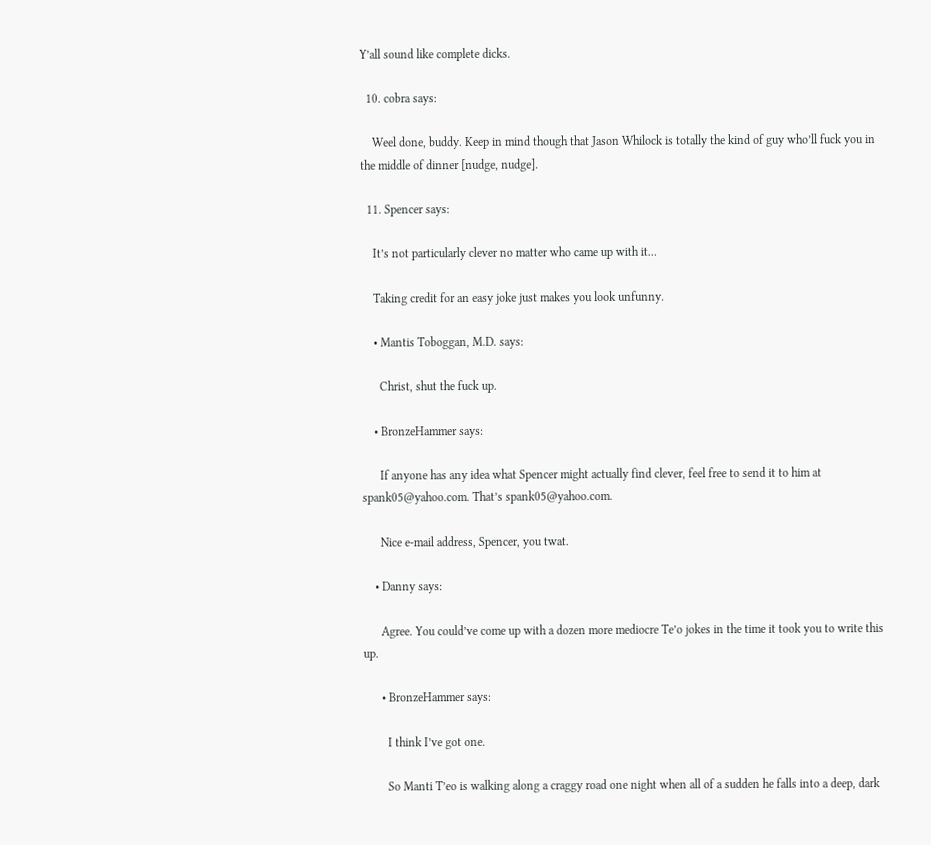Y’all sound like complete dicks.

  10. cobra says:

    Weel done, buddy. Keep in mind though that Jason Whilock is totally the kind of guy who’ll fuck you in the middle of dinner [nudge, nudge].

  11. Spencer says:

    It’s not particularly clever no matter who came up with it…

    Taking credit for an easy joke just makes you look unfunny.

    • Mantis Toboggan, M.D. says:

      Christ, shut the fuck up.

    • BronzeHammer says:

      If anyone has any idea what Spencer might actually find clever, feel free to send it to him at spank05@yahoo.com. That’s spank05@yahoo.com.

      Nice e-mail address, Spencer, you twat.

    • Danny says:

      Agree. You could’ve come up with a dozen more mediocre Te’o jokes in the time it took you to write this up.

      • BronzeHammer says:

        I think I’ve got one.

        So Manti T’eo is walking along a craggy road one night when all of a sudden he falls into a deep, dark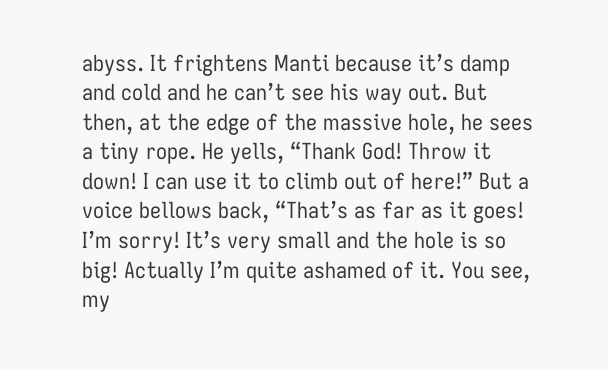abyss. It frightens Manti because it’s damp and cold and he can’t see his way out. But then, at the edge of the massive hole, he sees a tiny rope. He yells, “Thank God! Throw it down! I can use it to climb out of here!” But a voice bellows back, “That’s as far as it goes! I’m sorry! It’s very small and the hole is so big! Actually I’m quite ashamed of it. You see, my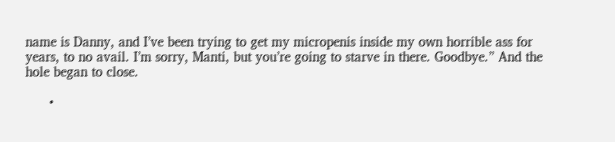name is Danny, and I’ve been trying to get my micropenis inside my own horrible ass for years, to no avail. I’m sorry, Manti, but you’re going to starve in there. Goodbye.” And the hole began to close.

      •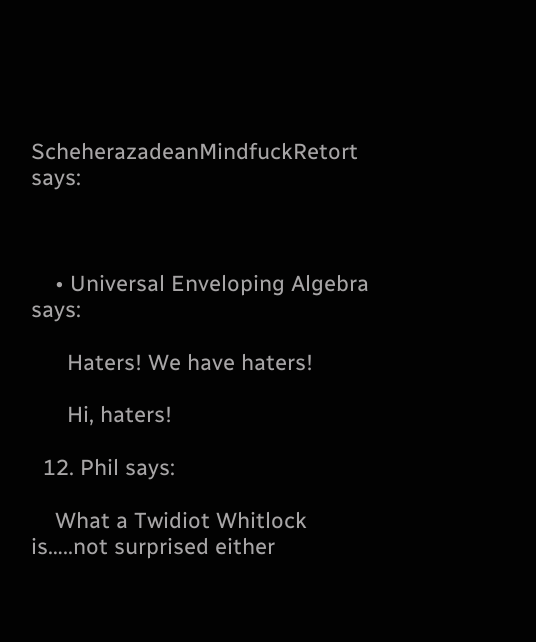ScheherazadeanMindfuckRetort says:



    • Universal Enveloping Algebra says:

      Haters! We have haters!

      Hi, haters!

  12. Phil says:

    What a Twidiot Whitlock is…..not surprised either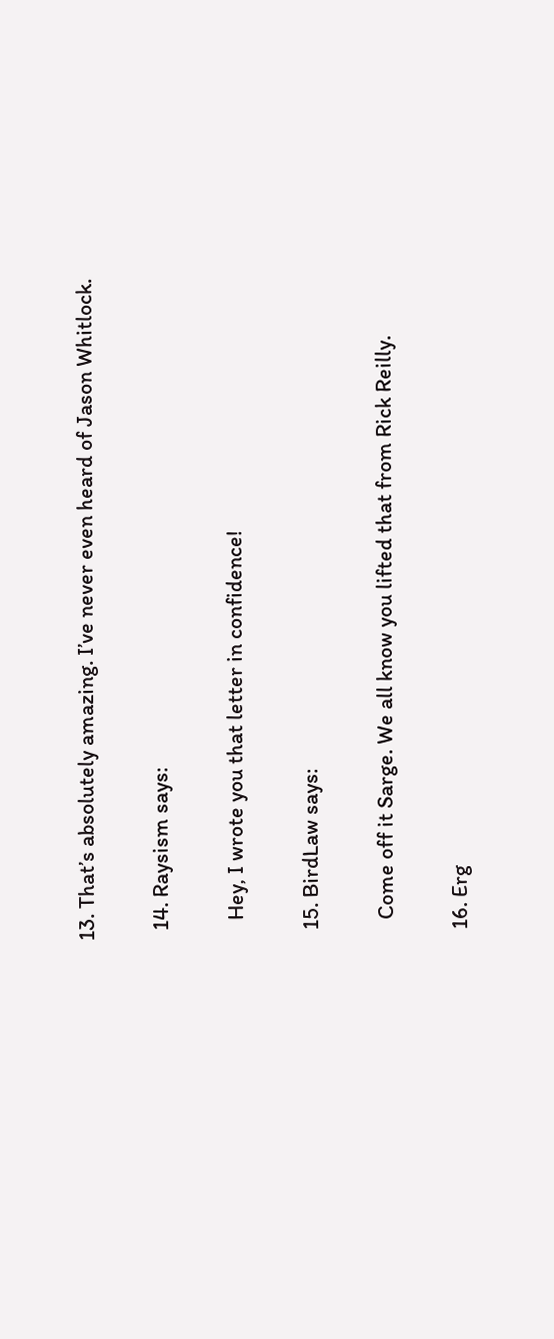13. That’s absolutely amazing. I’ve never even heard of Jason Whitlock.

  14. Raysism says:

    Hey, I wrote you that letter in confidence!

  15. BirdLaw says:

    Come off it Sarge. We all know you lifted that from Rick Reilly.

  16. Erg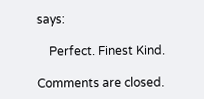says:

    Perfect. Finest Kind.

Comments are closed.